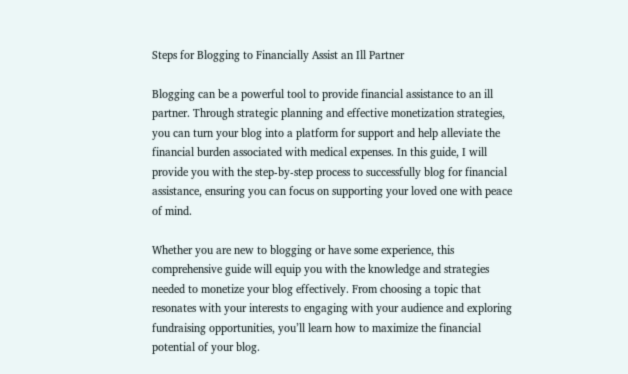Steps for Blogging to Financially Assist an Ill Partner

Blogging can be a powerful tool to provide financial assistance to an ill partner. Through strategic planning and effective monetization strategies, you can turn your blog into a platform for support and help alleviate the financial burden associated with medical expenses. In this guide, I will provide you with the step-by-step process to successfully blog for financial assistance, ensuring you can focus on supporting your loved one with peace of mind.

Whether you are new to blogging or have some experience, this comprehensive guide will equip you with the knowledge and strategies needed to monetize your blog effectively. From choosing a topic that resonates with your interests to engaging with your audience and exploring fundraising opportunities, you’ll learn how to maximize the financial potential of your blog.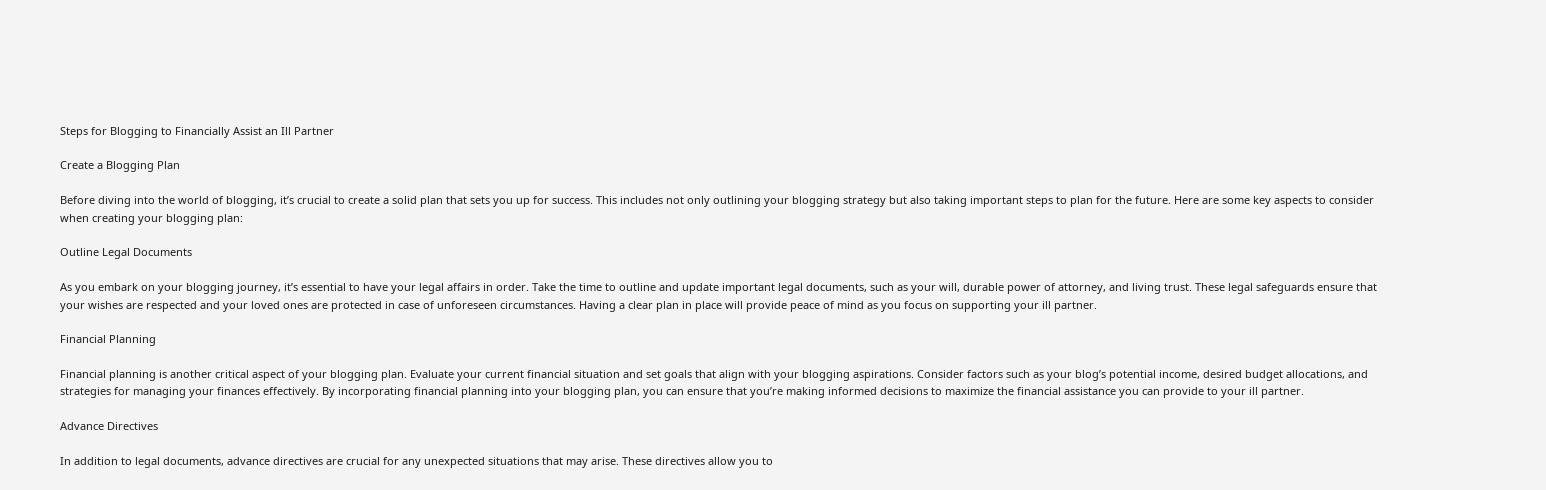Steps for Blogging to Financially Assist an Ill Partner

Create a Blogging Plan

Before diving into the world of blogging, it’s crucial to create a solid plan that sets you up for success. This includes not only outlining your blogging strategy but also taking important steps to plan for the future. Here are some key aspects to consider when creating your blogging plan:

Outline Legal Documents

As you embark on your blogging journey, it’s essential to have your legal affairs in order. Take the time to outline and update important legal documents, such as your will, durable power of attorney, and living trust. These legal safeguards ensure that your wishes are respected and your loved ones are protected in case of unforeseen circumstances. Having a clear plan in place will provide peace of mind as you focus on supporting your ill partner.

Financial Planning

Financial planning is another critical aspect of your blogging plan. Evaluate your current financial situation and set goals that align with your blogging aspirations. Consider factors such as your blog’s potential income, desired budget allocations, and strategies for managing your finances effectively. By incorporating financial planning into your blogging plan, you can ensure that you’re making informed decisions to maximize the financial assistance you can provide to your ill partner.

Advance Directives

In addition to legal documents, advance directives are crucial for any unexpected situations that may arise. These directives allow you to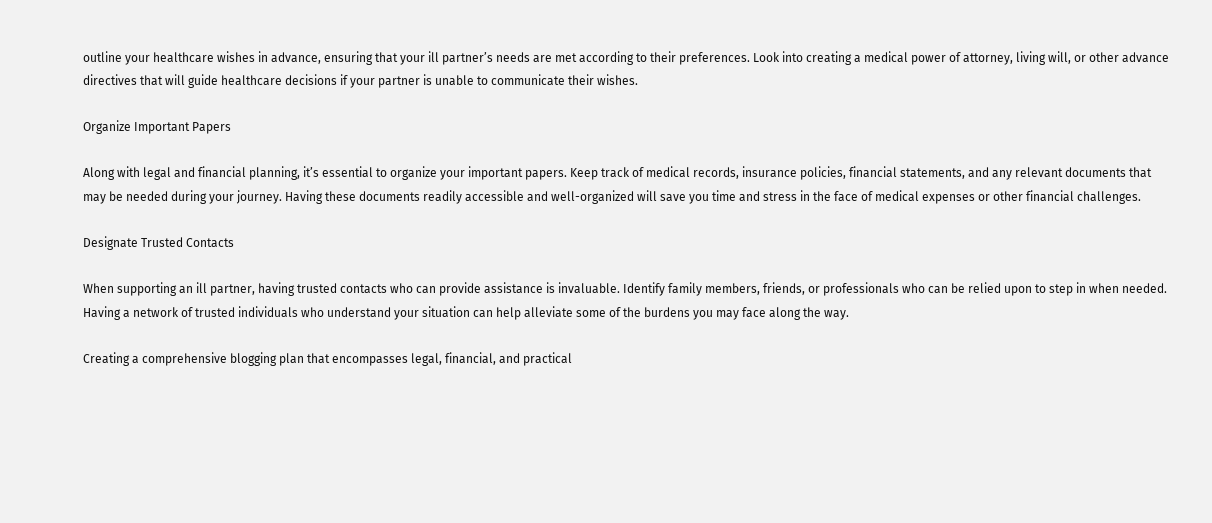outline your healthcare wishes in advance, ensuring that your ill partner’s needs are met according to their preferences. Look into creating a medical power of attorney, living will, or other advance directives that will guide healthcare decisions if your partner is unable to communicate their wishes.

Organize Important Papers

Along with legal and financial planning, it’s essential to organize your important papers. Keep track of medical records, insurance policies, financial statements, and any relevant documents that may be needed during your journey. Having these documents readily accessible and well-organized will save you time and stress in the face of medical expenses or other financial challenges.

Designate Trusted Contacts

When supporting an ill partner, having trusted contacts who can provide assistance is invaluable. Identify family members, friends, or professionals who can be relied upon to step in when needed. Having a network of trusted individuals who understand your situation can help alleviate some of the burdens you may face along the way.

Creating a comprehensive blogging plan that encompasses legal, financial, and practical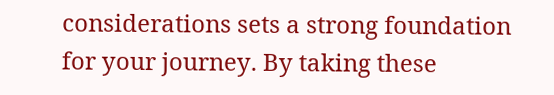considerations sets a strong foundation for your journey. By taking these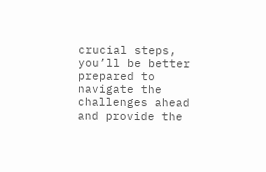crucial steps, you’ll be better prepared to navigate the challenges ahead and provide the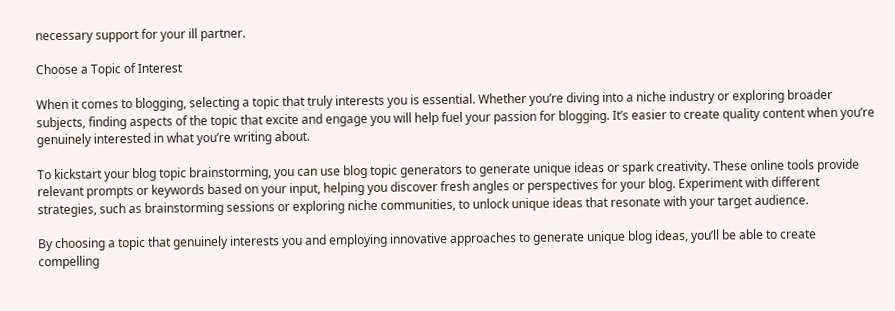necessary support for your ill partner.

Choose a Topic of Interest

When it comes to blogging, selecting a topic that truly interests you is essential. Whether you’re diving into a niche industry or exploring broader subjects, finding aspects of the topic that excite and engage you will help fuel your passion for blogging. It’s easier to create quality content when you’re genuinely interested in what you’re writing about.

To kickstart your blog topic brainstorming, you can use blog topic generators to generate unique ideas or spark creativity. These online tools provide relevant prompts or keywords based on your input, helping you discover fresh angles or perspectives for your blog. Experiment with different strategies, such as brainstorming sessions or exploring niche communities, to unlock unique ideas that resonate with your target audience.

By choosing a topic that genuinely interests you and employing innovative approaches to generate unique blog ideas, you’ll be able to create compelling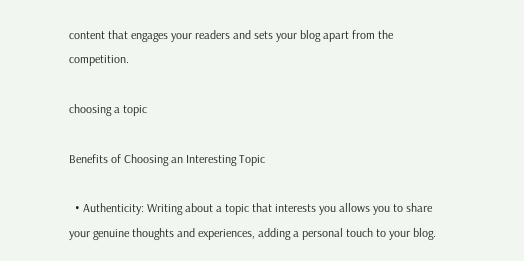content that engages your readers and sets your blog apart from the competition.

choosing a topic

Benefits of Choosing an Interesting Topic

  • Authenticity: Writing about a topic that interests you allows you to share your genuine thoughts and experiences, adding a personal touch to your blog.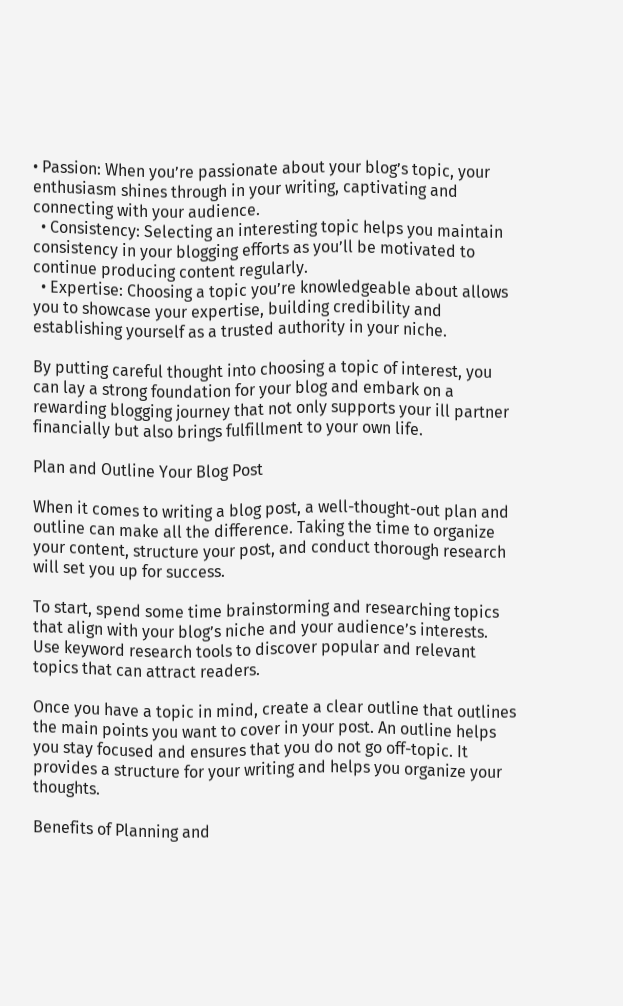• Passion: When you’re passionate about your blog’s topic, your enthusiasm shines through in your writing, captivating and connecting with your audience.
  • Consistency: Selecting an interesting topic helps you maintain consistency in your blogging efforts as you’ll be motivated to continue producing content regularly.
  • Expertise: Choosing a topic you’re knowledgeable about allows you to showcase your expertise, building credibility and establishing yourself as a trusted authority in your niche.

By putting careful thought into choosing a topic of interest, you can lay a strong foundation for your blog and embark on a rewarding blogging journey that not only supports your ill partner financially but also brings fulfillment to your own life.

Plan and Outline Your Blog Post

When it comes to writing a blog post, a well-thought-out plan and outline can make all the difference. Taking the time to organize your content, structure your post, and conduct thorough research will set you up for success.

To start, spend some time brainstorming and researching topics that align with your blog’s niche and your audience’s interests. Use keyword research tools to discover popular and relevant topics that can attract readers.

Once you have a topic in mind, create a clear outline that outlines the main points you want to cover in your post. An outline helps you stay focused and ensures that you do not go off-topic. It provides a structure for your writing and helps you organize your thoughts.

Benefits of Planning and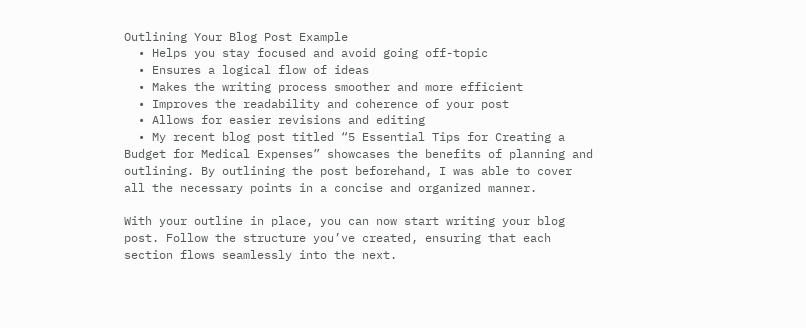Outlining Your Blog Post Example
  • Helps you stay focused and avoid going off-topic
  • Ensures a logical flow of ideas
  • Makes the writing process smoother and more efficient
  • Improves the readability and coherence of your post
  • Allows for easier revisions and editing
  • My recent blog post titled “5 Essential Tips for Creating a Budget for Medical Expenses” showcases the benefits of planning and outlining. By outlining the post beforehand, I was able to cover all the necessary points in a concise and organized manner.

With your outline in place, you can now start writing your blog post. Follow the structure you’ve created, ensuring that each section flows seamlessly into the next.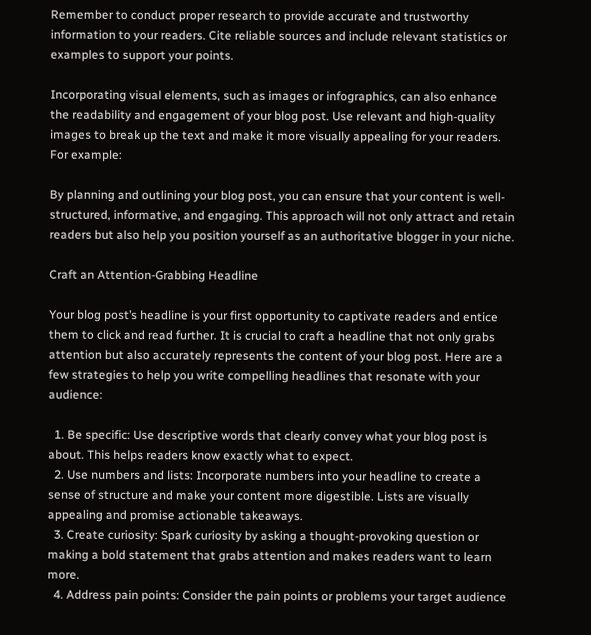Remember to conduct proper research to provide accurate and trustworthy information to your readers. Cite reliable sources and include relevant statistics or examples to support your points.

Incorporating visual elements, such as images or infographics, can also enhance the readability and engagement of your blog post. Use relevant and high-quality images to break up the text and make it more visually appealing for your readers. For example:

By planning and outlining your blog post, you can ensure that your content is well-structured, informative, and engaging. This approach will not only attract and retain readers but also help you position yourself as an authoritative blogger in your niche.

Craft an Attention-Grabbing Headline

Your blog post’s headline is your first opportunity to captivate readers and entice them to click and read further. It is crucial to craft a headline that not only grabs attention but also accurately represents the content of your blog post. Here are a few strategies to help you write compelling headlines that resonate with your audience:

  1. Be specific: Use descriptive words that clearly convey what your blog post is about. This helps readers know exactly what to expect.
  2. Use numbers and lists: Incorporate numbers into your headline to create a sense of structure and make your content more digestible. Lists are visually appealing and promise actionable takeaways.
  3. Create curiosity: Spark curiosity by asking a thought-provoking question or making a bold statement that grabs attention and makes readers want to learn more.
  4. Address pain points: Consider the pain points or problems your target audience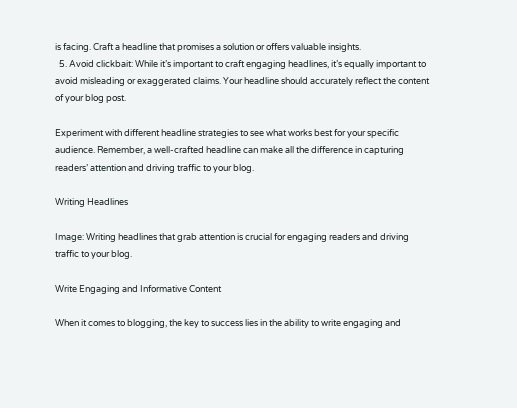is facing. Craft a headline that promises a solution or offers valuable insights.
  5. Avoid clickbait: While it’s important to craft engaging headlines, it’s equally important to avoid misleading or exaggerated claims. Your headline should accurately reflect the content of your blog post.

Experiment with different headline strategies to see what works best for your specific audience. Remember, a well-crafted headline can make all the difference in capturing readers’ attention and driving traffic to your blog.

Writing Headlines

Image: Writing headlines that grab attention is crucial for engaging readers and driving traffic to your blog.

Write Engaging and Informative Content

When it comes to blogging, the key to success lies in the ability to write engaging and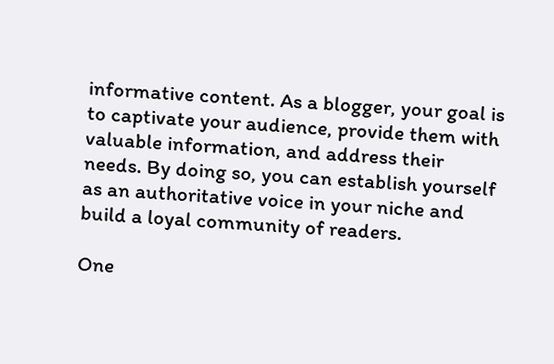informative content. As a blogger, your goal is to captivate your audience, provide them with valuable information, and address their needs. By doing so, you can establish yourself as an authoritative voice in your niche and build a loyal community of readers.

One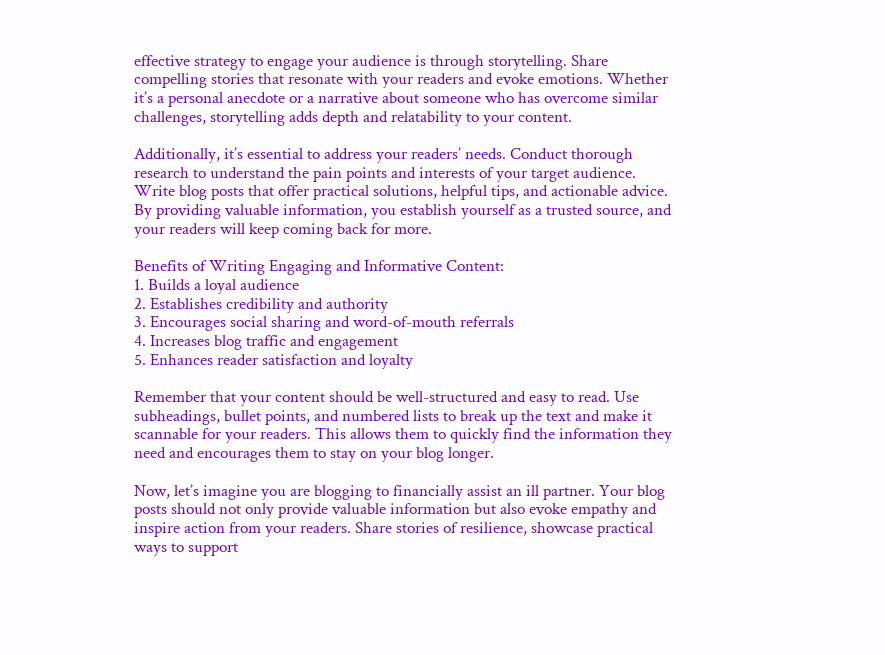effective strategy to engage your audience is through storytelling. Share compelling stories that resonate with your readers and evoke emotions. Whether it’s a personal anecdote or a narrative about someone who has overcome similar challenges, storytelling adds depth and relatability to your content.

Additionally, it’s essential to address your readers’ needs. Conduct thorough research to understand the pain points and interests of your target audience. Write blog posts that offer practical solutions, helpful tips, and actionable advice. By providing valuable information, you establish yourself as a trusted source, and your readers will keep coming back for more.

Benefits of Writing Engaging and Informative Content:
1. Builds a loyal audience
2. Establishes credibility and authority
3. Encourages social sharing and word-of-mouth referrals
4. Increases blog traffic and engagement
5. Enhances reader satisfaction and loyalty

Remember that your content should be well-structured and easy to read. Use subheadings, bullet points, and numbered lists to break up the text and make it scannable for your readers. This allows them to quickly find the information they need and encourages them to stay on your blog longer.

Now, let’s imagine you are blogging to financially assist an ill partner. Your blog posts should not only provide valuable information but also evoke empathy and inspire action from your readers. Share stories of resilience, showcase practical ways to support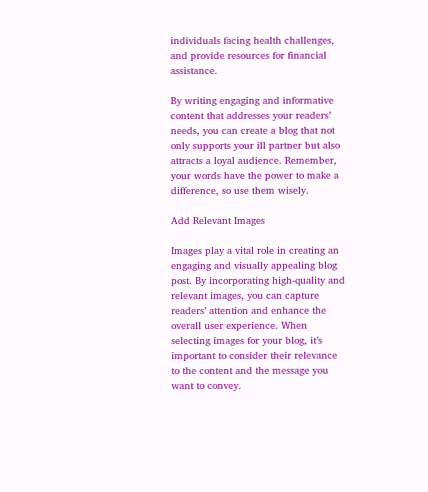individuals facing health challenges, and provide resources for financial assistance.

By writing engaging and informative content that addresses your readers’ needs, you can create a blog that not only supports your ill partner but also attracts a loyal audience. Remember, your words have the power to make a difference, so use them wisely.

Add Relevant Images

Images play a vital role in creating an engaging and visually appealing blog post. By incorporating high-quality and relevant images, you can capture readers’ attention and enhance the overall user experience. When selecting images for your blog, it’s important to consider their relevance to the content and the message you want to convey.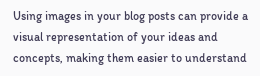Using images in your blog posts can provide a visual representation of your ideas and concepts, making them easier to understand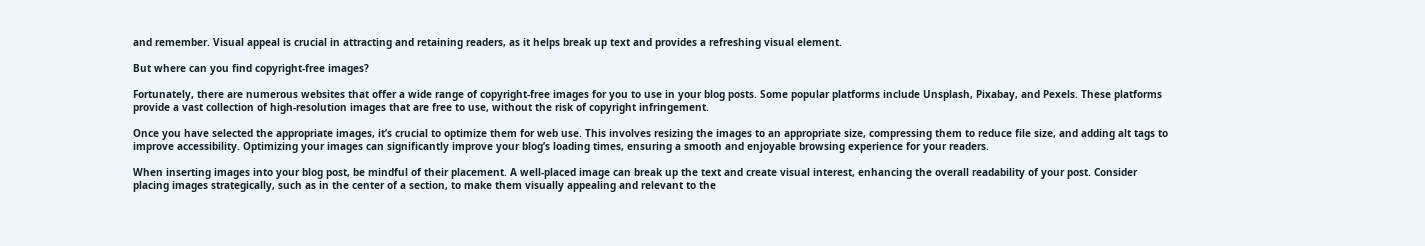and remember. Visual appeal is crucial in attracting and retaining readers, as it helps break up text and provides a refreshing visual element.

But where can you find copyright-free images?

Fortunately, there are numerous websites that offer a wide range of copyright-free images for you to use in your blog posts. Some popular platforms include Unsplash, Pixabay, and Pexels. These platforms provide a vast collection of high-resolution images that are free to use, without the risk of copyright infringement.

Once you have selected the appropriate images, it’s crucial to optimize them for web use. This involves resizing the images to an appropriate size, compressing them to reduce file size, and adding alt tags to improve accessibility. Optimizing your images can significantly improve your blog’s loading times, ensuring a smooth and enjoyable browsing experience for your readers.

When inserting images into your blog post, be mindful of their placement. A well-placed image can break up the text and create visual interest, enhancing the overall readability of your post. Consider placing images strategically, such as in the center of a section, to make them visually appealing and relevant to the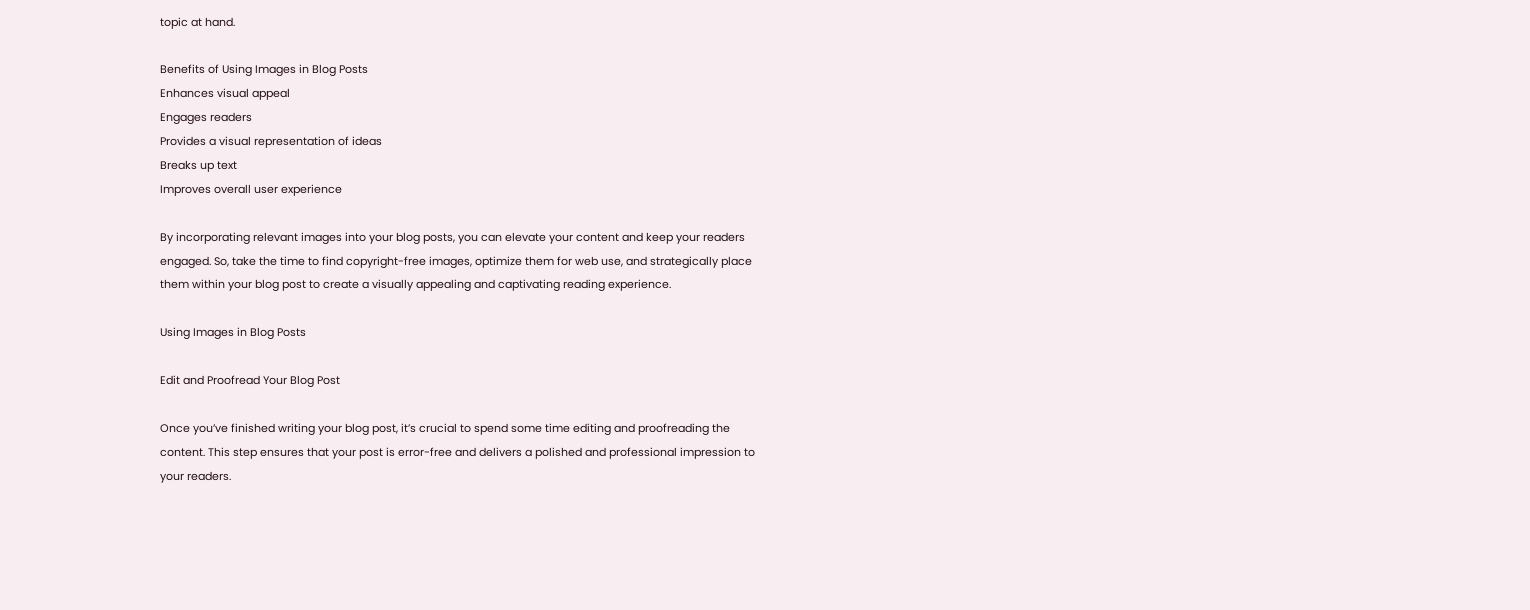topic at hand.

Benefits of Using Images in Blog Posts
Enhances visual appeal
Engages readers
Provides a visual representation of ideas
Breaks up text
Improves overall user experience

By incorporating relevant images into your blog posts, you can elevate your content and keep your readers engaged. So, take the time to find copyright-free images, optimize them for web use, and strategically place them within your blog post to create a visually appealing and captivating reading experience.

Using Images in Blog Posts

Edit and Proofread Your Blog Post

Once you’ve finished writing your blog post, it’s crucial to spend some time editing and proofreading the content. This step ensures that your post is error-free and delivers a polished and professional impression to your readers.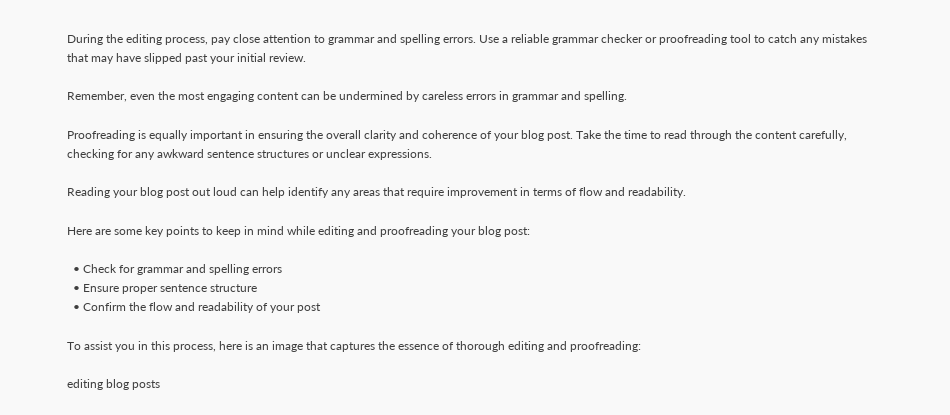During the editing process, pay close attention to grammar and spelling errors. Use a reliable grammar checker or proofreading tool to catch any mistakes that may have slipped past your initial review.

Remember, even the most engaging content can be undermined by careless errors in grammar and spelling.

Proofreading is equally important in ensuring the overall clarity and coherence of your blog post. Take the time to read through the content carefully, checking for any awkward sentence structures or unclear expressions.

Reading your blog post out loud can help identify any areas that require improvement in terms of flow and readability.

Here are some key points to keep in mind while editing and proofreading your blog post:

  • Check for grammar and spelling errors
  • Ensure proper sentence structure
  • Confirm the flow and readability of your post

To assist you in this process, here is an image that captures the essence of thorough editing and proofreading:

editing blog posts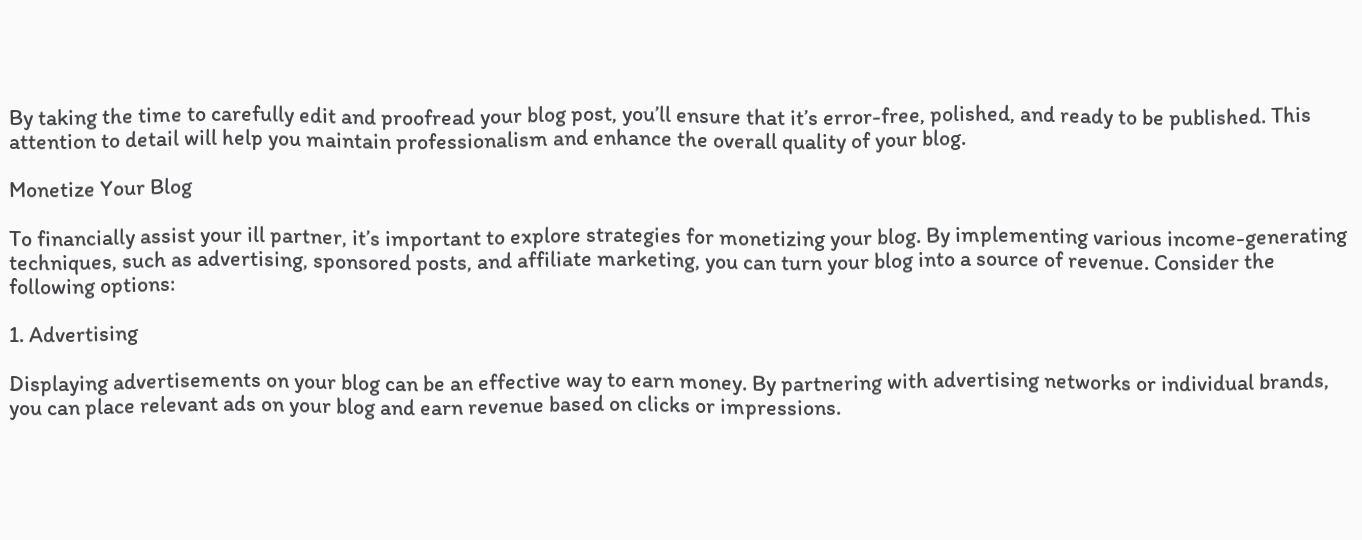By taking the time to carefully edit and proofread your blog post, you’ll ensure that it’s error-free, polished, and ready to be published. This attention to detail will help you maintain professionalism and enhance the overall quality of your blog.

Monetize Your Blog

To financially assist your ill partner, it’s important to explore strategies for monetizing your blog. By implementing various income-generating techniques, such as advertising, sponsored posts, and affiliate marketing, you can turn your blog into a source of revenue. Consider the following options:

1. Advertising

Displaying advertisements on your blog can be an effective way to earn money. By partnering with advertising networks or individual brands, you can place relevant ads on your blog and earn revenue based on clicks or impressions.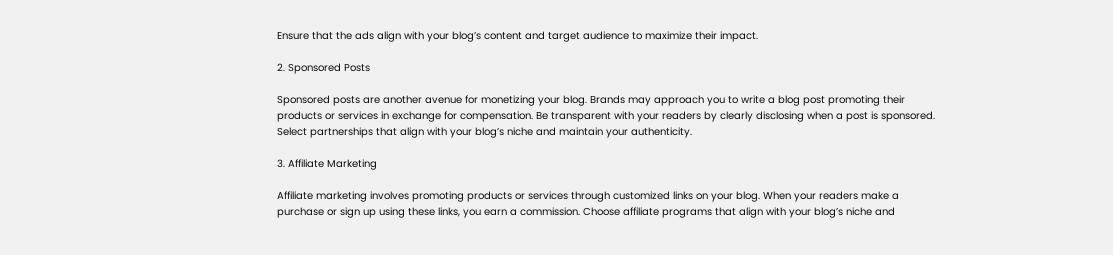Ensure that the ads align with your blog’s content and target audience to maximize their impact.

2. Sponsored Posts

Sponsored posts are another avenue for monetizing your blog. Brands may approach you to write a blog post promoting their products or services in exchange for compensation. Be transparent with your readers by clearly disclosing when a post is sponsored. Select partnerships that align with your blog’s niche and maintain your authenticity.

3. Affiliate Marketing

Affiliate marketing involves promoting products or services through customized links on your blog. When your readers make a purchase or sign up using these links, you earn a commission. Choose affiliate programs that align with your blog’s niche and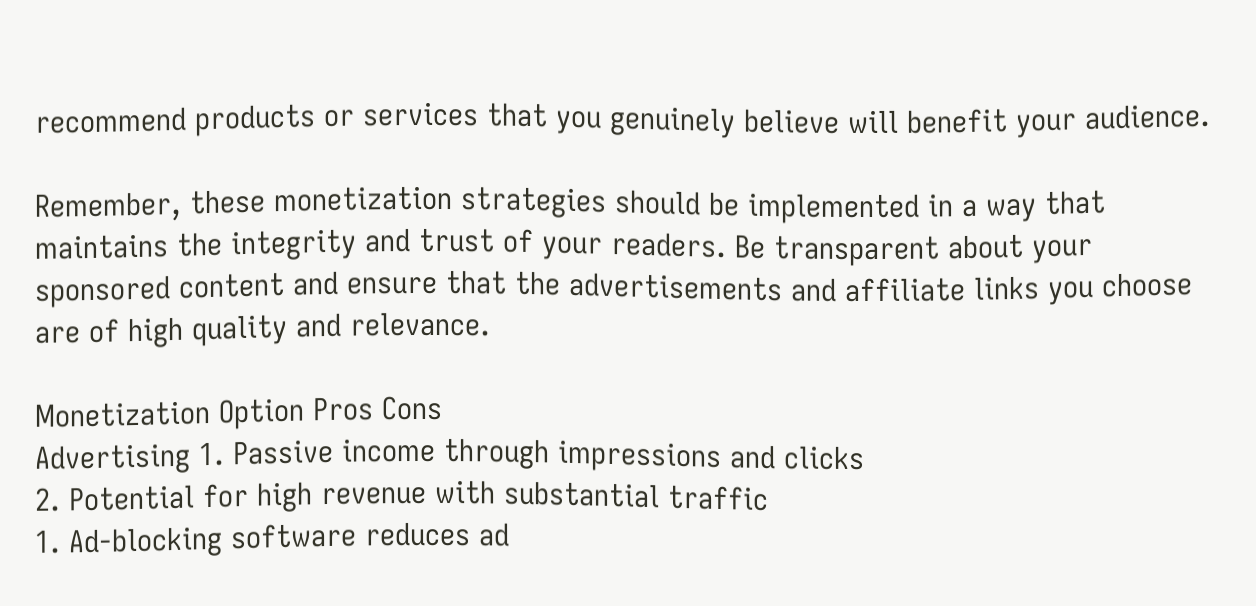recommend products or services that you genuinely believe will benefit your audience.

Remember, these monetization strategies should be implemented in a way that maintains the integrity and trust of your readers. Be transparent about your sponsored content and ensure that the advertisements and affiliate links you choose are of high quality and relevance.

Monetization Option Pros Cons
Advertising 1. Passive income through impressions and clicks
2. Potential for high revenue with substantial traffic
1. Ad-blocking software reduces ad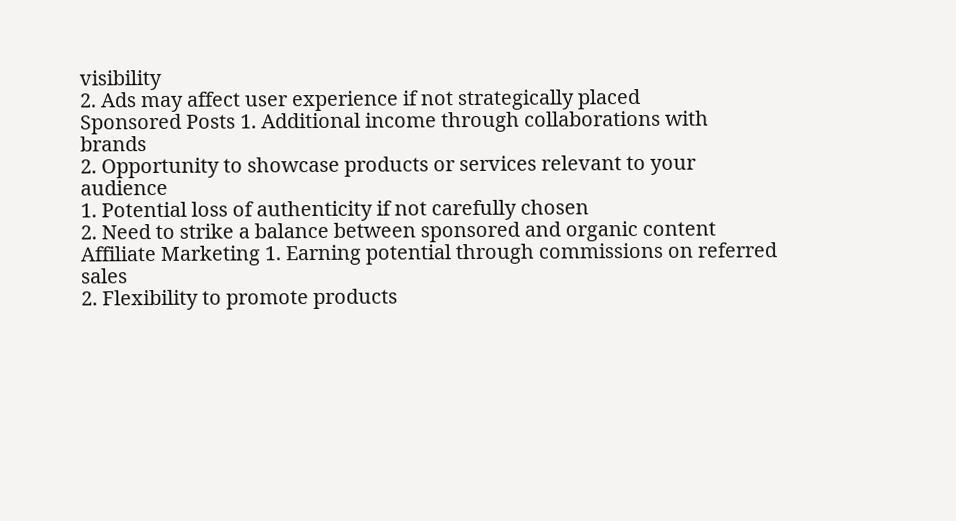visibility
2. Ads may affect user experience if not strategically placed
Sponsored Posts 1. Additional income through collaborations with brands
2. Opportunity to showcase products or services relevant to your audience
1. Potential loss of authenticity if not carefully chosen
2. Need to strike a balance between sponsored and organic content
Affiliate Marketing 1. Earning potential through commissions on referred sales
2. Flexibility to promote products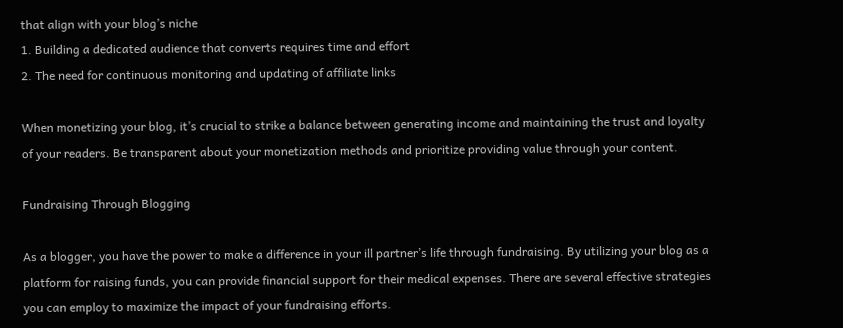that align with your blog’s niche
1. Building a dedicated audience that converts requires time and effort
2. The need for continuous monitoring and updating of affiliate links

When monetizing your blog, it’s crucial to strike a balance between generating income and maintaining the trust and loyalty of your readers. Be transparent about your monetization methods and prioritize providing value through your content.

Fundraising Through Blogging

As a blogger, you have the power to make a difference in your ill partner’s life through fundraising. By utilizing your blog as a platform for raising funds, you can provide financial support for their medical expenses. There are several effective strategies you can employ to maximize the impact of your fundraising efforts.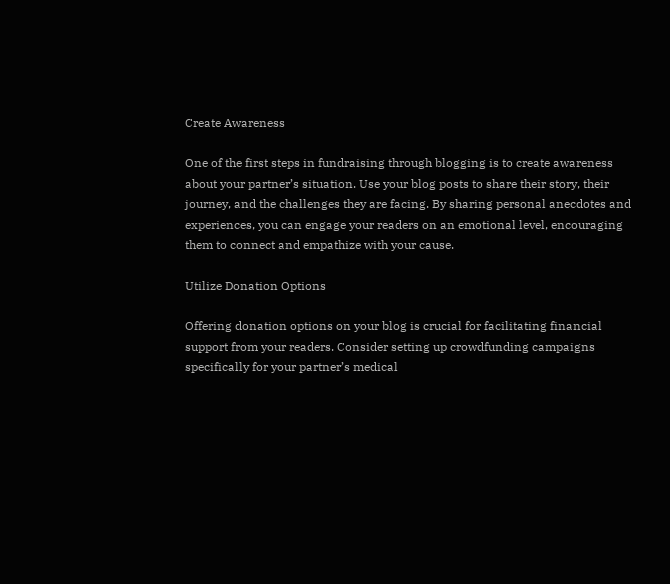Create Awareness

One of the first steps in fundraising through blogging is to create awareness about your partner’s situation. Use your blog posts to share their story, their journey, and the challenges they are facing. By sharing personal anecdotes and experiences, you can engage your readers on an emotional level, encouraging them to connect and empathize with your cause.

Utilize Donation Options

Offering donation options on your blog is crucial for facilitating financial support from your readers. Consider setting up crowdfunding campaigns specifically for your partner’s medical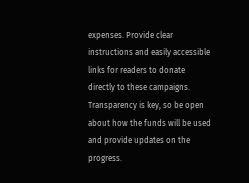expenses. Provide clear instructions and easily accessible links for readers to donate directly to these campaigns. Transparency is key, so be open about how the funds will be used and provide updates on the progress.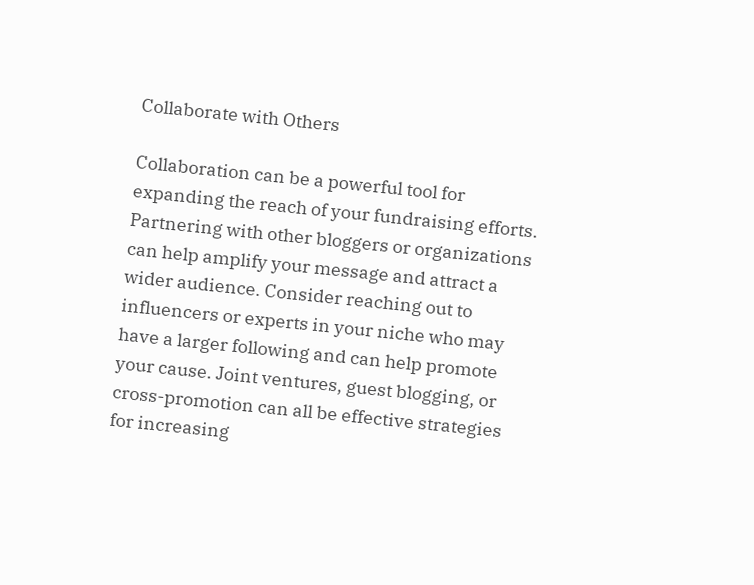Collaborate with Others

Collaboration can be a powerful tool for expanding the reach of your fundraising efforts. Partnering with other bloggers or organizations can help amplify your message and attract a wider audience. Consider reaching out to influencers or experts in your niche who may have a larger following and can help promote your cause. Joint ventures, guest blogging, or cross-promotion can all be effective strategies for increasing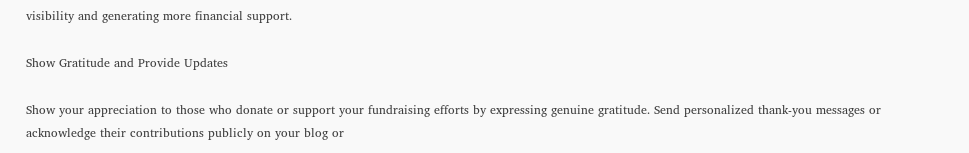visibility and generating more financial support.

Show Gratitude and Provide Updates

Show your appreciation to those who donate or support your fundraising efforts by expressing genuine gratitude. Send personalized thank-you messages or acknowledge their contributions publicly on your blog or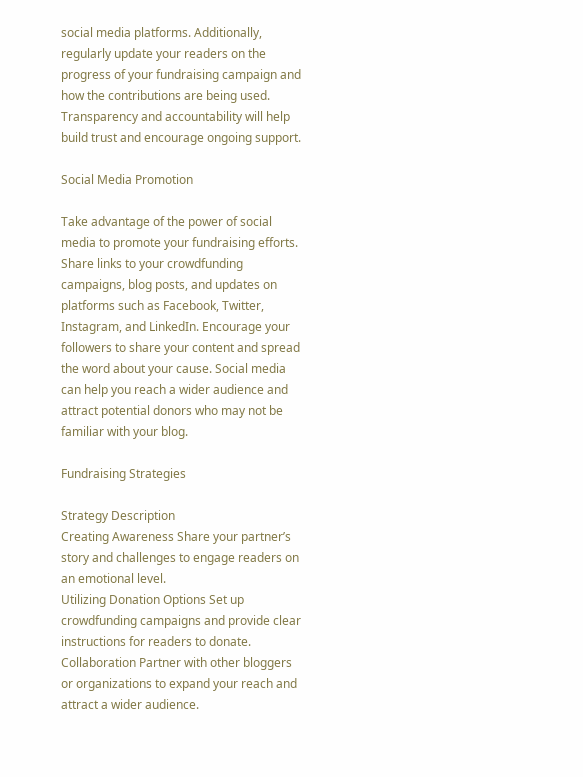social media platforms. Additionally, regularly update your readers on the progress of your fundraising campaign and how the contributions are being used. Transparency and accountability will help build trust and encourage ongoing support.

Social Media Promotion

Take advantage of the power of social media to promote your fundraising efforts. Share links to your crowdfunding campaigns, blog posts, and updates on platforms such as Facebook, Twitter, Instagram, and LinkedIn. Encourage your followers to share your content and spread the word about your cause. Social media can help you reach a wider audience and attract potential donors who may not be familiar with your blog.

Fundraising Strategies

Strategy Description
Creating Awareness Share your partner’s story and challenges to engage readers on an emotional level.
Utilizing Donation Options Set up crowdfunding campaigns and provide clear instructions for readers to donate.
Collaboration Partner with other bloggers or organizations to expand your reach and attract a wider audience.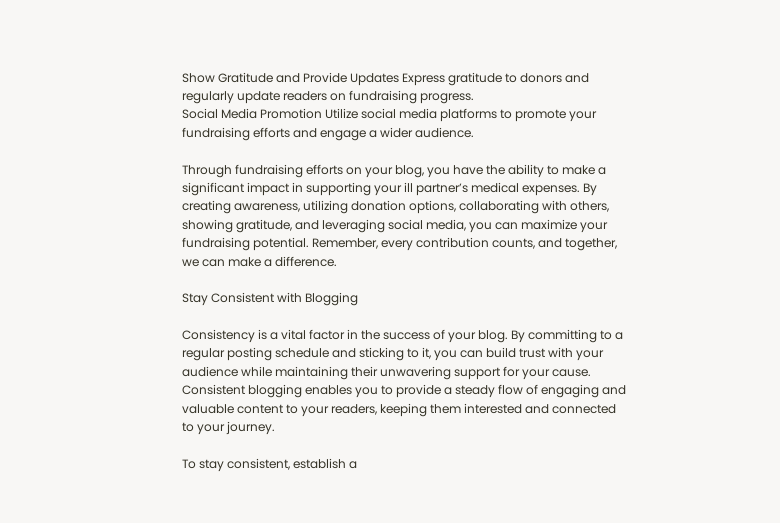Show Gratitude and Provide Updates Express gratitude to donors and regularly update readers on fundraising progress.
Social Media Promotion Utilize social media platforms to promote your fundraising efforts and engage a wider audience.

Through fundraising efforts on your blog, you have the ability to make a significant impact in supporting your ill partner’s medical expenses. By creating awareness, utilizing donation options, collaborating with others, showing gratitude, and leveraging social media, you can maximize your fundraising potential. Remember, every contribution counts, and together, we can make a difference.

Stay Consistent with Blogging

Consistency is a vital factor in the success of your blog. By committing to a regular posting schedule and sticking to it, you can build trust with your audience while maintaining their unwavering support for your cause. Consistent blogging enables you to provide a steady flow of engaging and valuable content to your readers, keeping them interested and connected to your journey.

To stay consistent, establish a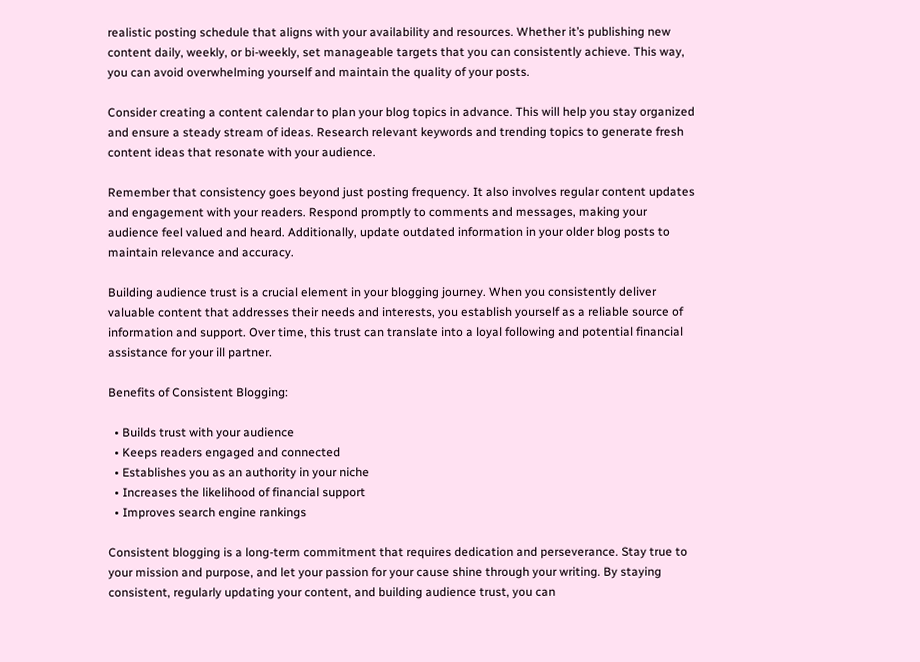realistic posting schedule that aligns with your availability and resources. Whether it’s publishing new content daily, weekly, or bi-weekly, set manageable targets that you can consistently achieve. This way, you can avoid overwhelming yourself and maintain the quality of your posts.

Consider creating a content calendar to plan your blog topics in advance. This will help you stay organized and ensure a steady stream of ideas. Research relevant keywords and trending topics to generate fresh content ideas that resonate with your audience.

Remember that consistency goes beyond just posting frequency. It also involves regular content updates and engagement with your readers. Respond promptly to comments and messages, making your audience feel valued and heard. Additionally, update outdated information in your older blog posts to maintain relevance and accuracy.

Building audience trust is a crucial element in your blogging journey. When you consistently deliver valuable content that addresses their needs and interests, you establish yourself as a reliable source of information and support. Over time, this trust can translate into a loyal following and potential financial assistance for your ill partner.

Benefits of Consistent Blogging:

  • Builds trust with your audience
  • Keeps readers engaged and connected
  • Establishes you as an authority in your niche
  • Increases the likelihood of financial support
  • Improves search engine rankings

Consistent blogging is a long-term commitment that requires dedication and perseverance. Stay true to your mission and purpose, and let your passion for your cause shine through your writing. By staying consistent, regularly updating your content, and building audience trust, you can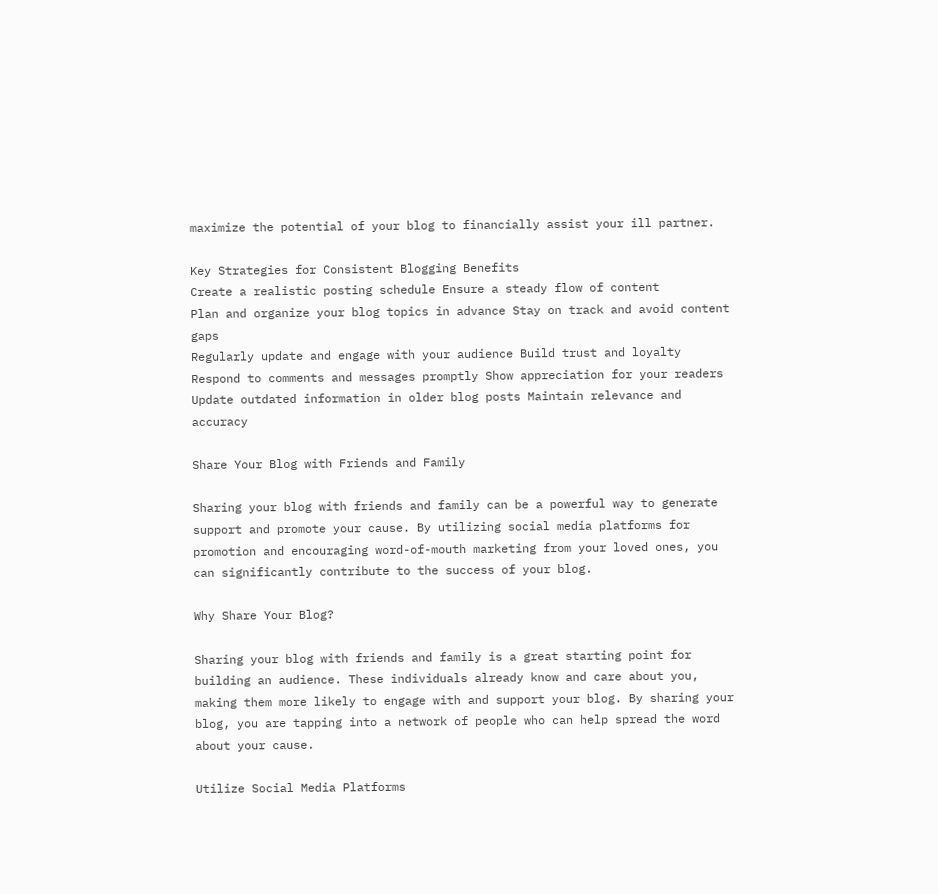maximize the potential of your blog to financially assist your ill partner.

Key Strategies for Consistent Blogging Benefits
Create a realistic posting schedule Ensure a steady flow of content
Plan and organize your blog topics in advance Stay on track and avoid content gaps
Regularly update and engage with your audience Build trust and loyalty
Respond to comments and messages promptly Show appreciation for your readers
Update outdated information in older blog posts Maintain relevance and accuracy

Share Your Blog with Friends and Family

Sharing your blog with friends and family can be a powerful way to generate support and promote your cause. By utilizing social media platforms for promotion and encouraging word-of-mouth marketing from your loved ones, you can significantly contribute to the success of your blog.

Why Share Your Blog?

Sharing your blog with friends and family is a great starting point for building an audience. These individuals already know and care about you, making them more likely to engage with and support your blog. By sharing your blog, you are tapping into a network of people who can help spread the word about your cause.

Utilize Social Media Platforms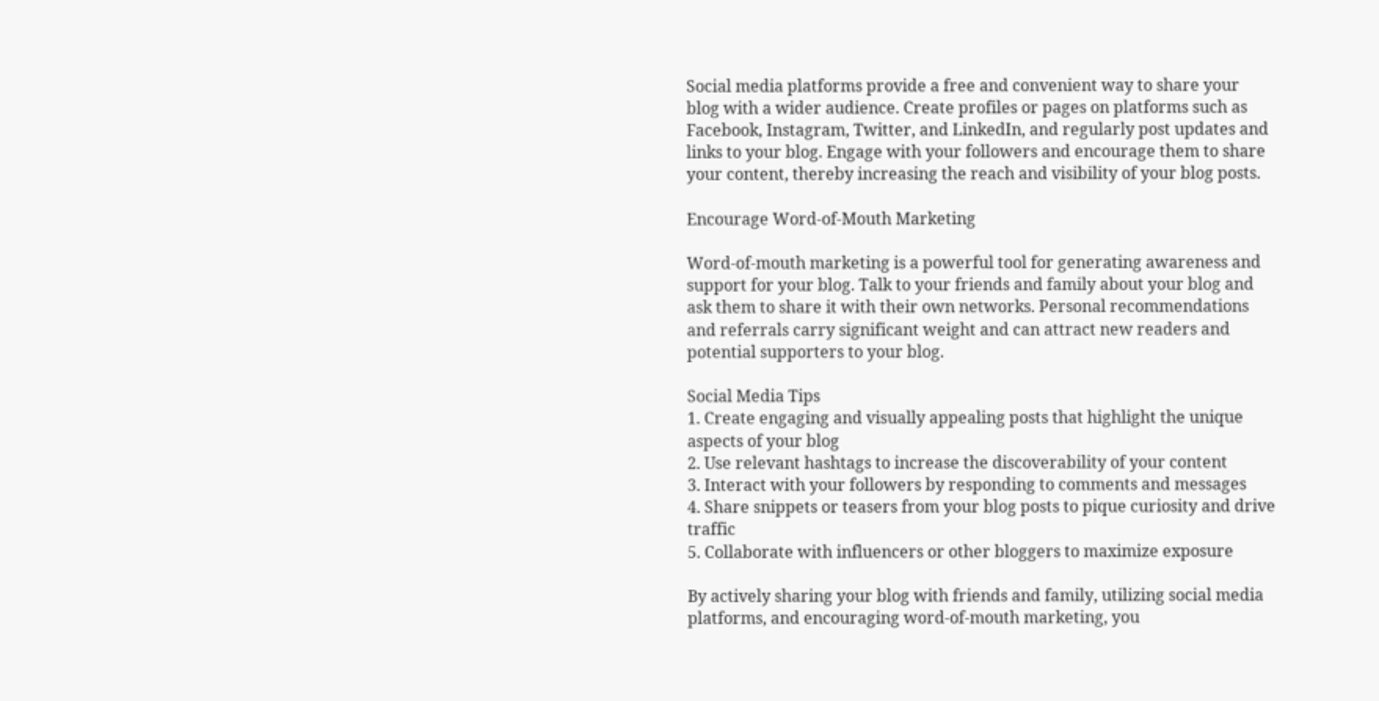Social media platforms provide a free and convenient way to share your blog with a wider audience. Create profiles or pages on platforms such as Facebook, Instagram, Twitter, and LinkedIn, and regularly post updates and links to your blog. Engage with your followers and encourage them to share your content, thereby increasing the reach and visibility of your blog posts.

Encourage Word-of-Mouth Marketing

Word-of-mouth marketing is a powerful tool for generating awareness and support for your blog. Talk to your friends and family about your blog and ask them to share it with their own networks. Personal recommendations and referrals carry significant weight and can attract new readers and potential supporters to your blog.

Social Media Tips
1. Create engaging and visually appealing posts that highlight the unique aspects of your blog
2. Use relevant hashtags to increase the discoverability of your content
3. Interact with your followers by responding to comments and messages
4. Share snippets or teasers from your blog posts to pique curiosity and drive traffic
5. Collaborate with influencers or other bloggers to maximize exposure

By actively sharing your blog with friends and family, utilizing social media platforms, and encouraging word-of-mouth marketing, you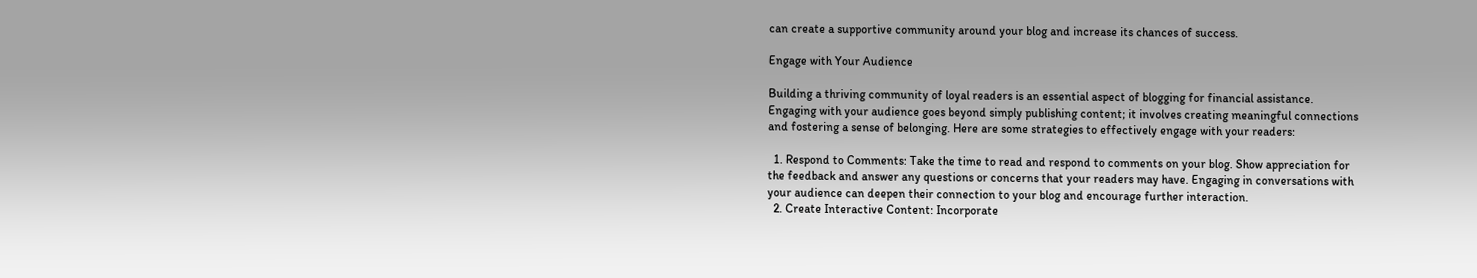can create a supportive community around your blog and increase its chances of success.

Engage with Your Audience

Building a thriving community of loyal readers is an essential aspect of blogging for financial assistance. Engaging with your audience goes beyond simply publishing content; it involves creating meaningful connections and fostering a sense of belonging. Here are some strategies to effectively engage with your readers:

  1. Respond to Comments: Take the time to read and respond to comments on your blog. Show appreciation for the feedback and answer any questions or concerns that your readers may have. Engaging in conversations with your audience can deepen their connection to your blog and encourage further interaction.
  2. Create Interactive Content: Incorporate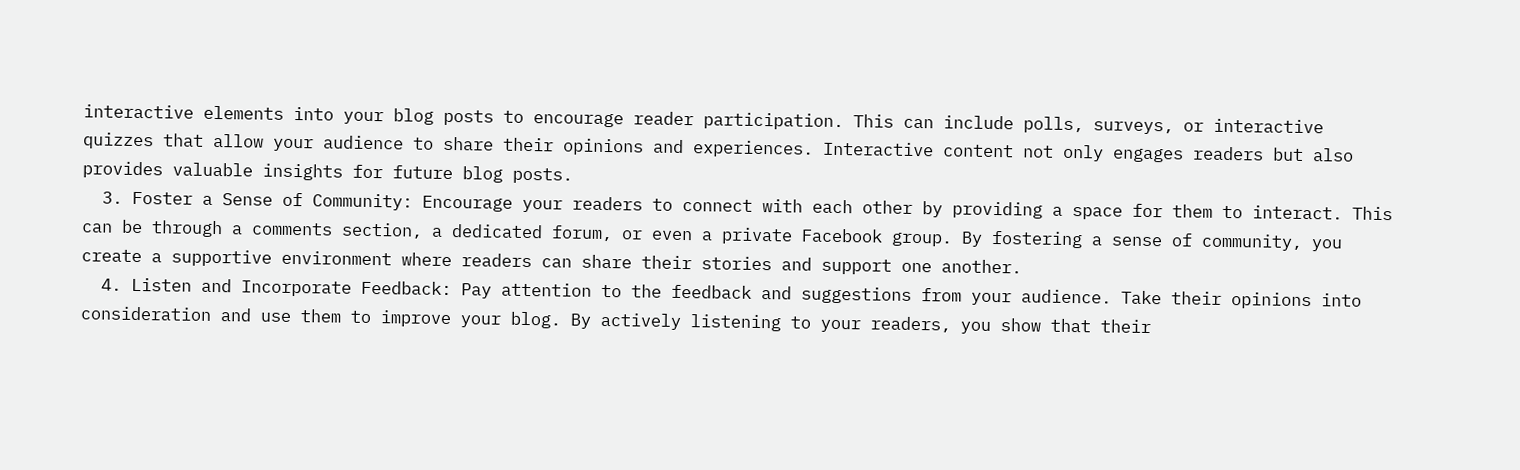interactive elements into your blog posts to encourage reader participation. This can include polls, surveys, or interactive quizzes that allow your audience to share their opinions and experiences. Interactive content not only engages readers but also provides valuable insights for future blog posts.
  3. Foster a Sense of Community: Encourage your readers to connect with each other by providing a space for them to interact. This can be through a comments section, a dedicated forum, or even a private Facebook group. By fostering a sense of community, you create a supportive environment where readers can share their stories and support one another.
  4. Listen and Incorporate Feedback: Pay attention to the feedback and suggestions from your audience. Take their opinions into consideration and use them to improve your blog. By actively listening to your readers, you show that their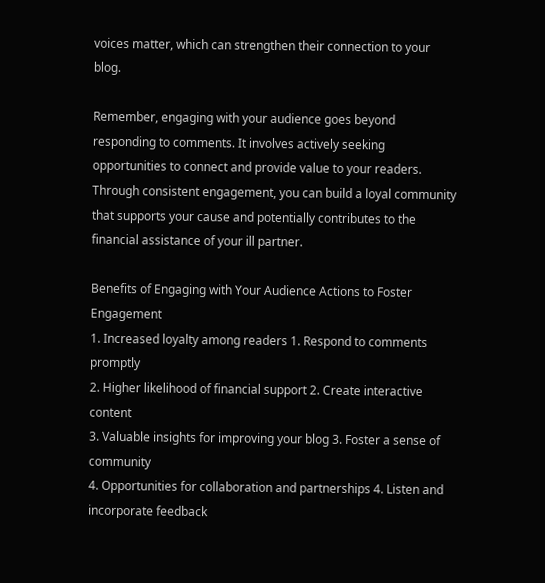voices matter, which can strengthen their connection to your blog.

Remember, engaging with your audience goes beyond responding to comments. It involves actively seeking opportunities to connect and provide value to your readers. Through consistent engagement, you can build a loyal community that supports your cause and potentially contributes to the financial assistance of your ill partner.

Benefits of Engaging with Your Audience Actions to Foster Engagement
1. Increased loyalty among readers 1. Respond to comments promptly
2. Higher likelihood of financial support 2. Create interactive content
3. Valuable insights for improving your blog 3. Foster a sense of community
4. Opportunities for collaboration and partnerships 4. Listen and incorporate feedback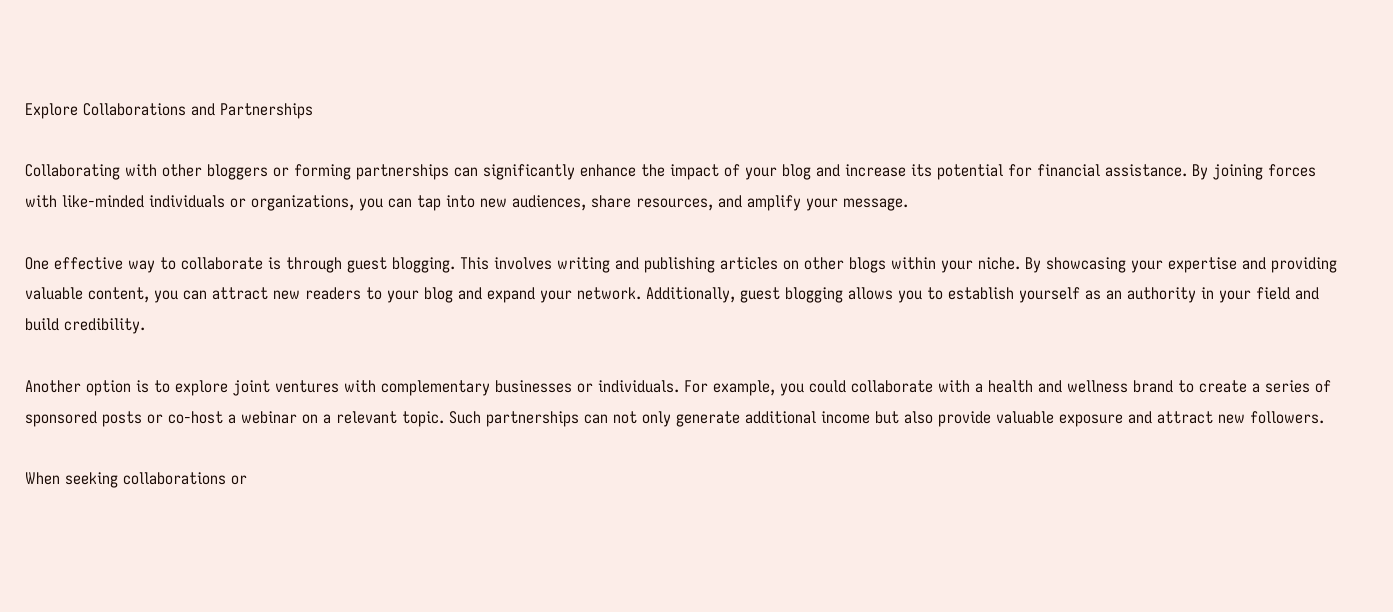Explore Collaborations and Partnerships

Collaborating with other bloggers or forming partnerships can significantly enhance the impact of your blog and increase its potential for financial assistance. By joining forces with like-minded individuals or organizations, you can tap into new audiences, share resources, and amplify your message.

One effective way to collaborate is through guest blogging. This involves writing and publishing articles on other blogs within your niche. By showcasing your expertise and providing valuable content, you can attract new readers to your blog and expand your network. Additionally, guest blogging allows you to establish yourself as an authority in your field and build credibility.

Another option is to explore joint ventures with complementary businesses or individuals. For example, you could collaborate with a health and wellness brand to create a series of sponsored posts or co-host a webinar on a relevant topic. Such partnerships can not only generate additional income but also provide valuable exposure and attract new followers.

When seeking collaborations or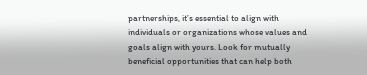partnerships, it’s essential to align with individuals or organizations whose values and goals align with yours. Look for mutually beneficial opportunities that can help both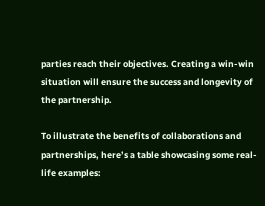parties reach their objectives. Creating a win-win situation will ensure the success and longevity of the partnership.

To illustrate the benefits of collaborations and partnerships, here’s a table showcasing some real-life examples: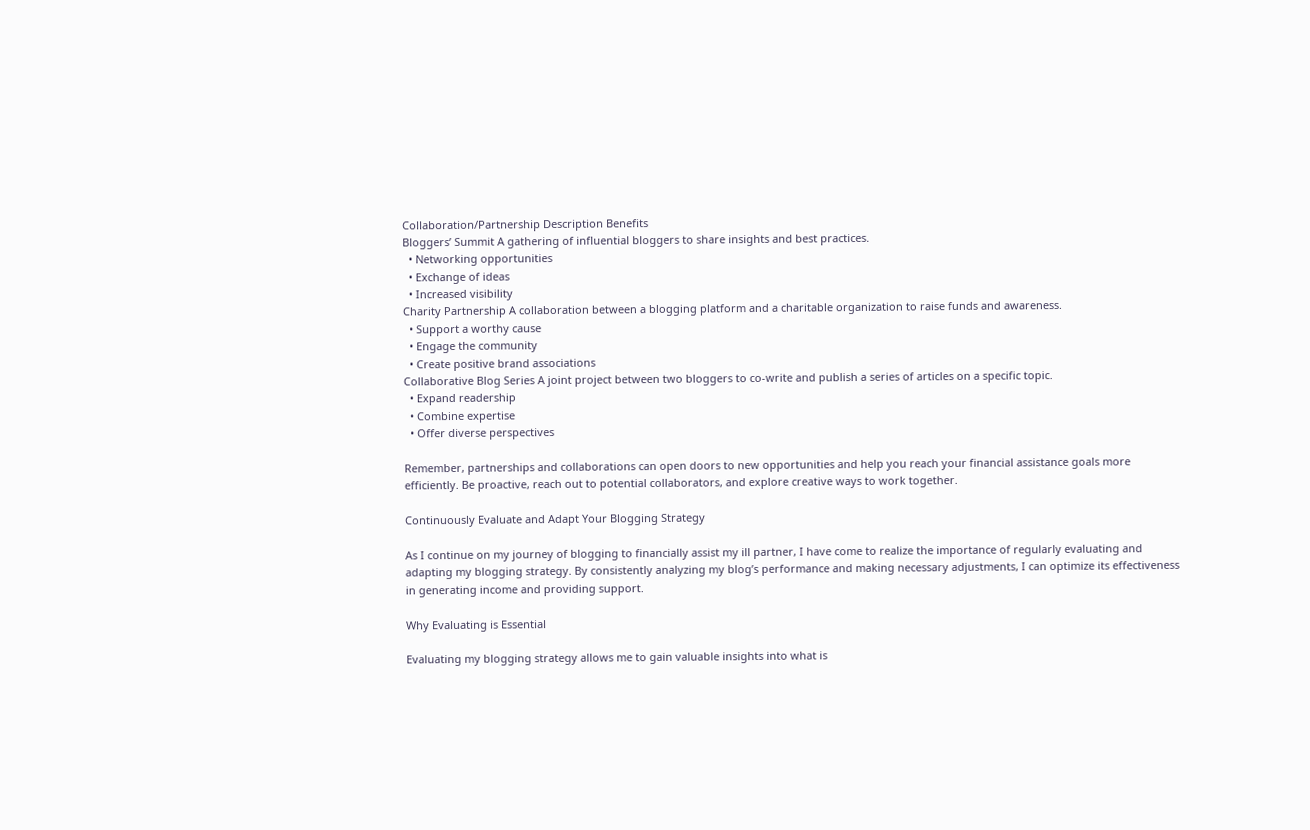Collaboration/Partnership Description Benefits
Bloggers’ Summit A gathering of influential bloggers to share insights and best practices.
  • Networking opportunities
  • Exchange of ideas
  • Increased visibility
Charity Partnership A collaboration between a blogging platform and a charitable organization to raise funds and awareness.
  • Support a worthy cause
  • Engage the community
  • Create positive brand associations
Collaborative Blog Series A joint project between two bloggers to co-write and publish a series of articles on a specific topic.
  • Expand readership
  • Combine expertise
  • Offer diverse perspectives

Remember, partnerships and collaborations can open doors to new opportunities and help you reach your financial assistance goals more efficiently. Be proactive, reach out to potential collaborators, and explore creative ways to work together.

Continuously Evaluate and Adapt Your Blogging Strategy

As I continue on my journey of blogging to financially assist my ill partner, I have come to realize the importance of regularly evaluating and adapting my blogging strategy. By consistently analyzing my blog’s performance and making necessary adjustments, I can optimize its effectiveness in generating income and providing support.

Why Evaluating is Essential

Evaluating my blogging strategy allows me to gain valuable insights into what is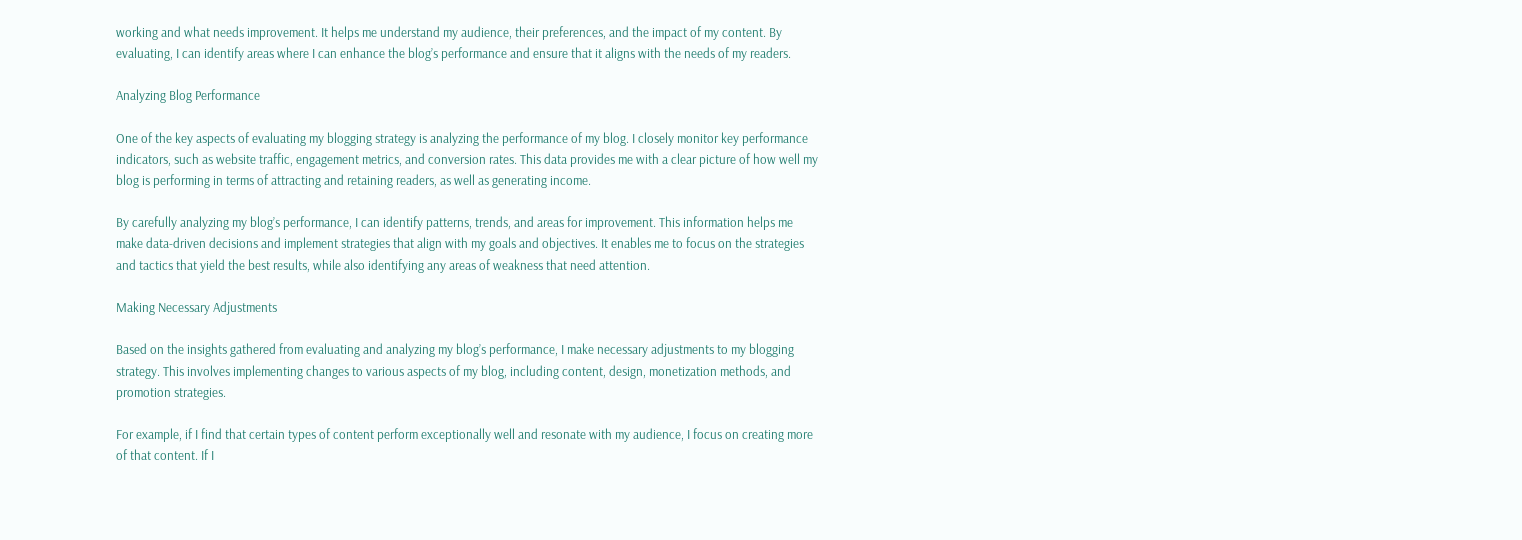working and what needs improvement. It helps me understand my audience, their preferences, and the impact of my content. By evaluating, I can identify areas where I can enhance the blog’s performance and ensure that it aligns with the needs of my readers.

Analyzing Blog Performance

One of the key aspects of evaluating my blogging strategy is analyzing the performance of my blog. I closely monitor key performance indicators, such as website traffic, engagement metrics, and conversion rates. This data provides me with a clear picture of how well my blog is performing in terms of attracting and retaining readers, as well as generating income.

By carefully analyzing my blog’s performance, I can identify patterns, trends, and areas for improvement. This information helps me make data-driven decisions and implement strategies that align with my goals and objectives. It enables me to focus on the strategies and tactics that yield the best results, while also identifying any areas of weakness that need attention.

Making Necessary Adjustments

Based on the insights gathered from evaluating and analyzing my blog’s performance, I make necessary adjustments to my blogging strategy. This involves implementing changes to various aspects of my blog, including content, design, monetization methods, and promotion strategies.

For example, if I find that certain types of content perform exceptionally well and resonate with my audience, I focus on creating more of that content. If I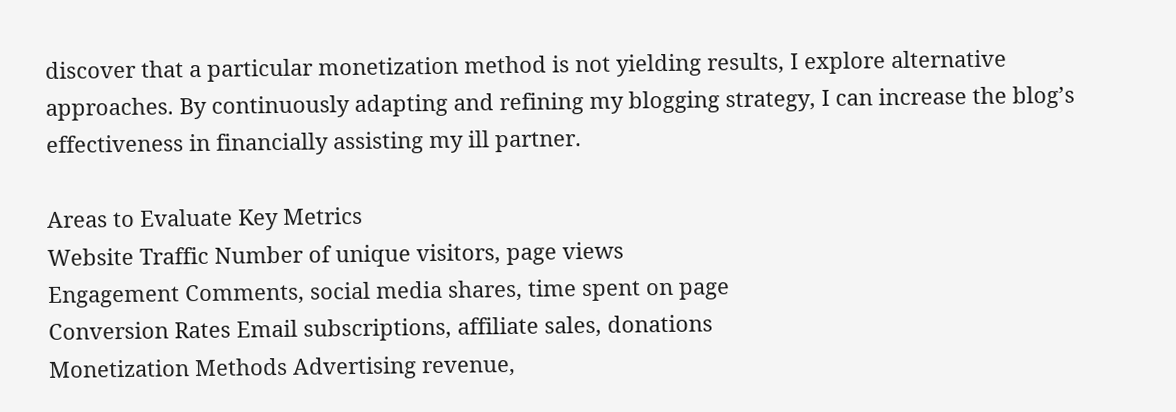discover that a particular monetization method is not yielding results, I explore alternative approaches. By continuously adapting and refining my blogging strategy, I can increase the blog’s effectiveness in financially assisting my ill partner.

Areas to Evaluate Key Metrics
Website Traffic Number of unique visitors, page views
Engagement Comments, social media shares, time spent on page
Conversion Rates Email subscriptions, affiliate sales, donations
Monetization Methods Advertising revenue,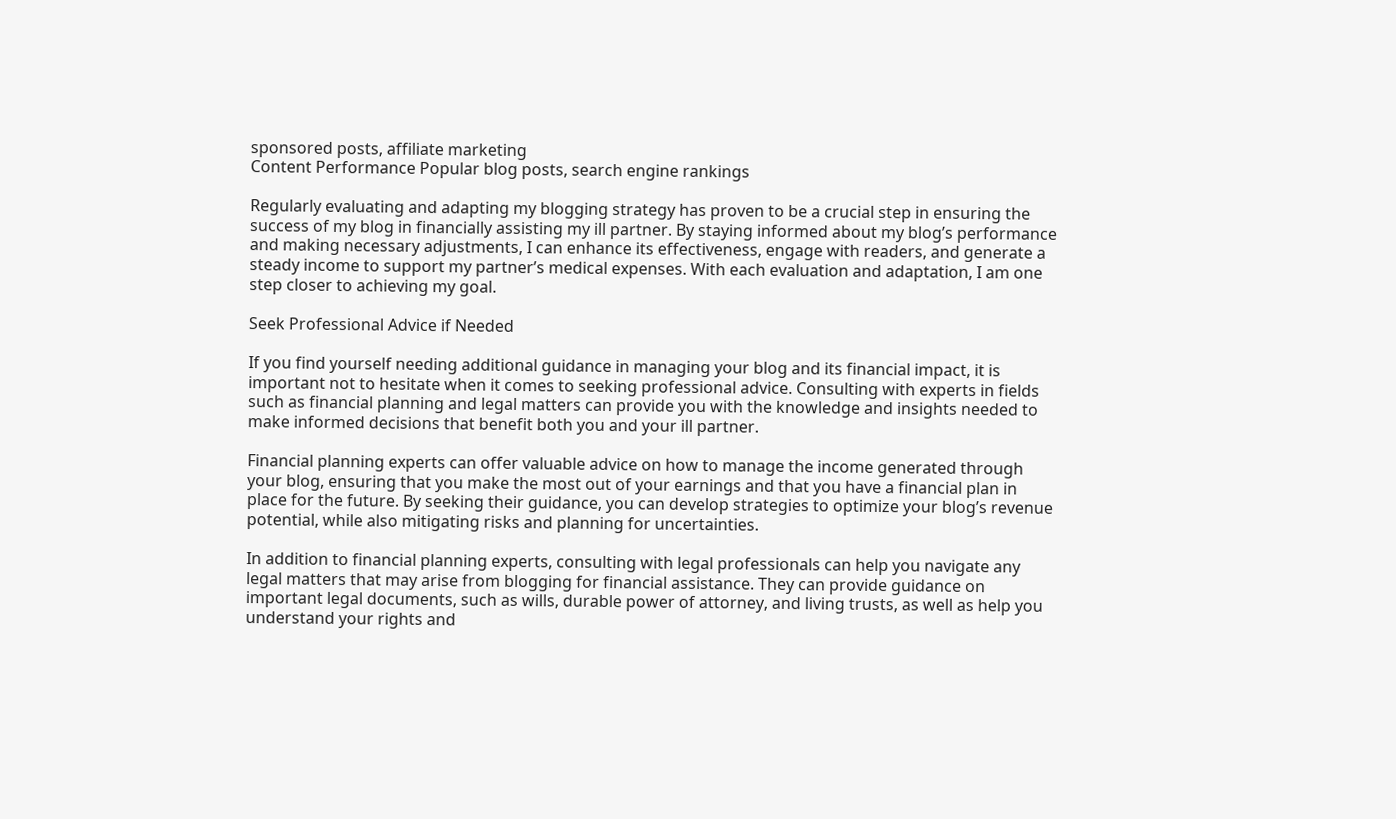sponsored posts, affiliate marketing
Content Performance Popular blog posts, search engine rankings

Regularly evaluating and adapting my blogging strategy has proven to be a crucial step in ensuring the success of my blog in financially assisting my ill partner. By staying informed about my blog’s performance and making necessary adjustments, I can enhance its effectiveness, engage with readers, and generate a steady income to support my partner’s medical expenses. With each evaluation and adaptation, I am one step closer to achieving my goal.

Seek Professional Advice if Needed

If you find yourself needing additional guidance in managing your blog and its financial impact, it is important not to hesitate when it comes to seeking professional advice. Consulting with experts in fields such as financial planning and legal matters can provide you with the knowledge and insights needed to make informed decisions that benefit both you and your ill partner.

Financial planning experts can offer valuable advice on how to manage the income generated through your blog, ensuring that you make the most out of your earnings and that you have a financial plan in place for the future. By seeking their guidance, you can develop strategies to optimize your blog’s revenue potential, while also mitigating risks and planning for uncertainties.

In addition to financial planning experts, consulting with legal professionals can help you navigate any legal matters that may arise from blogging for financial assistance. They can provide guidance on important legal documents, such as wills, durable power of attorney, and living trusts, as well as help you understand your rights and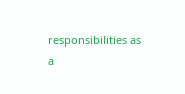responsibilities as a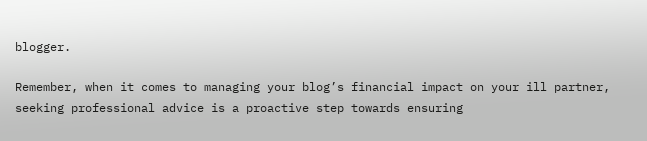blogger.

Remember, when it comes to managing your blog’s financial impact on your ill partner, seeking professional advice is a proactive step towards ensuring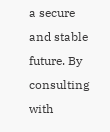a secure and stable future. By consulting with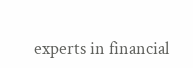experts in financial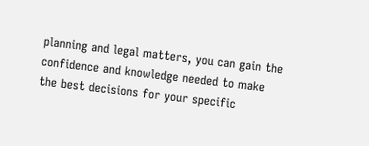planning and legal matters, you can gain the confidence and knowledge needed to make the best decisions for your specific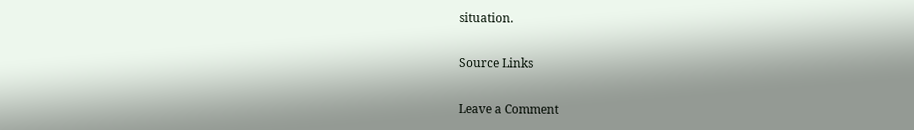situation.

Source Links

Leave a Comment